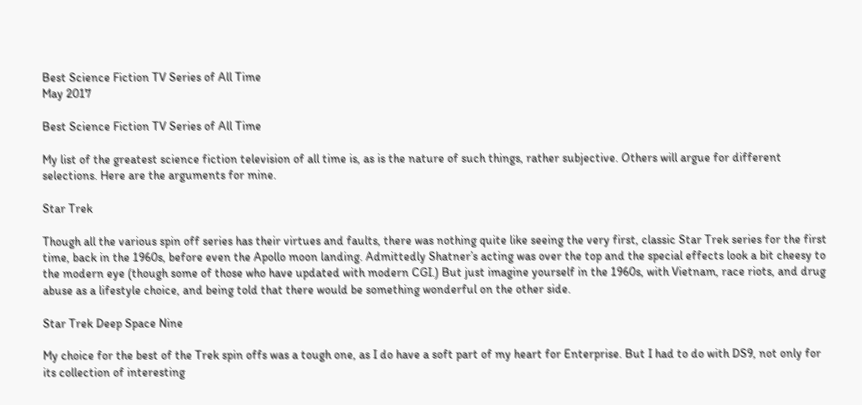Best Science Fiction TV Series of All Time
May 2017

Best Science Fiction TV Series of All Time

My list of the greatest science fiction television of all time is, as is the nature of such things, rather subjective. Others will argue for different selections. Here are the arguments for mine.

Star Trek

Though all the various spin off series has their virtues and faults, there was nothing quite like seeing the very first, classic Star Trek series for the first time, back in the 1960s, before even the Apollo moon landing. Admittedly Shatner’s acting was over the top and the special effects look a bit cheesy to the modern eye (though some of those who have updated with modern CGI.) But just imagine yourself in the 1960s, with Vietnam, race riots, and drug abuse as a lifestyle choice, and being told that there would be something wonderful on the other side.

Star Trek Deep Space Nine

My choice for the best of the Trek spin offs was a tough one, as I do have a soft part of my heart for Enterprise. But I had to do with DS9, not only for its collection of interesting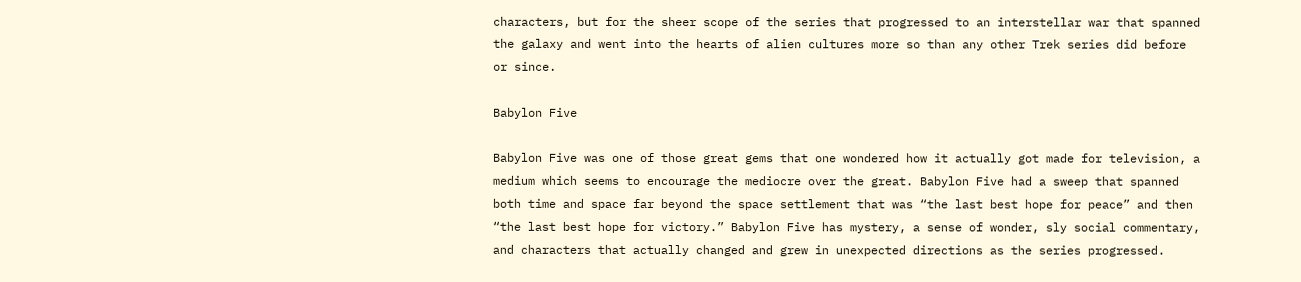characters, but for the sheer scope of the series that progressed to an interstellar war that spanned the galaxy and went into the hearts of alien cultures more so than any other Trek series did before or since.

Babylon Five

Babylon Five was one of those great gems that one wondered how it actually got made for television, a medium which seems to encourage the mediocre over the great. Babylon Five had a sweep that spanned both time and space far beyond the space settlement that was “the last best hope for peace” and then “the last best hope for victory.” Babylon Five has mystery, a sense of wonder, sly social commentary, and characters that actually changed and grew in unexpected directions as the series progressed.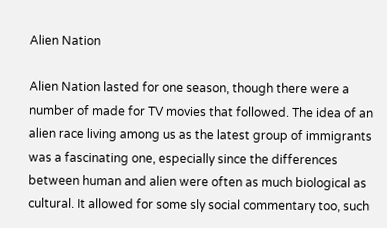Alien Nation

Alien Nation lasted for one season, though there were a number of made for TV movies that followed. The idea of an alien race living among us as the latest group of immigrants was a fascinating one, especially since the differences between human and alien were often as much biological as cultural. It allowed for some sly social commentary too, such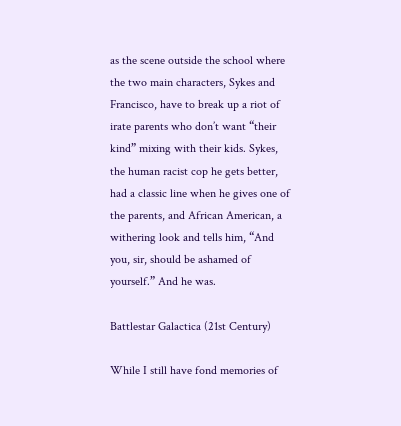as the scene outside the school where the two main characters, Sykes and Francisco, have to break up a riot of irate parents who don’t want “their kind” mixing with their kids. Sykes, the human racist cop he gets better, had a classic line when he gives one of the parents, and African American, a withering look and tells him, “And you, sir, should be ashamed of yourself.” And he was.

Battlestar Galactica (21st Century)

While I still have fond memories of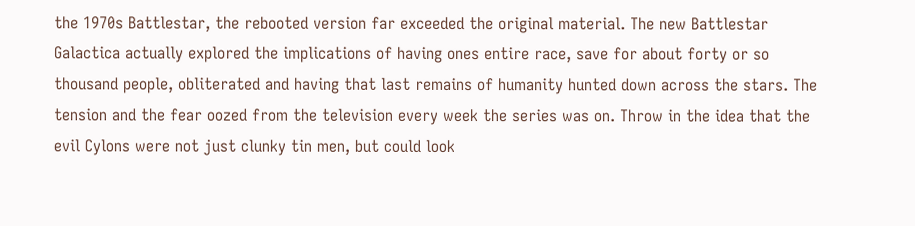the 1970s Battlestar, the rebooted version far exceeded the original material. The new Battlestar Galactica actually explored the implications of having ones entire race, save for about forty or so thousand people, obliterated and having that last remains of humanity hunted down across the stars. The tension and the fear oozed from the television every week the series was on. Throw in the idea that the evil Cylons were not just clunky tin men, but could look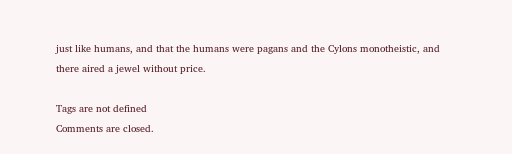just like humans, and that the humans were pagans and the Cylons monotheistic, and there aired a jewel without price.

Tags are not defined
Comments are closed.